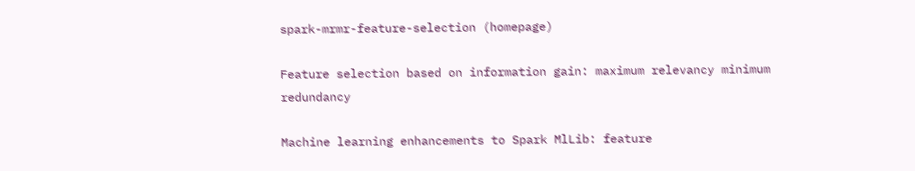spark-mrmr-feature-selection (homepage)

Feature selection based on information gain: maximum relevancy minimum redundancy

Machine learning enhancements to Spark MlLib: feature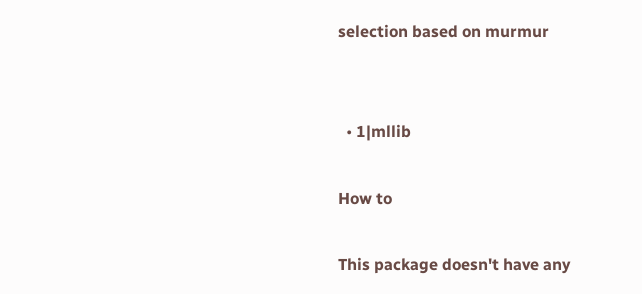selection based on murmur


  • 1|mllib

How to

This package doesn't have any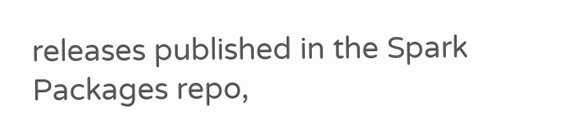releases published in the Spark Packages repo,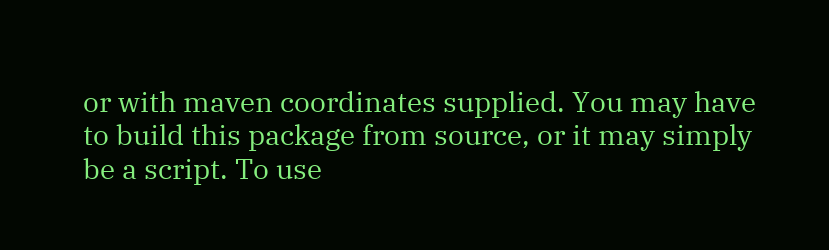or with maven coordinates supplied. You may have to build this package from source, or it may simply be a script. To use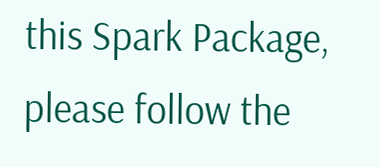this Spark Package, please follow the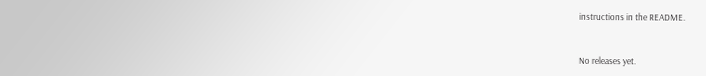instructions in the README.


No releases yet.